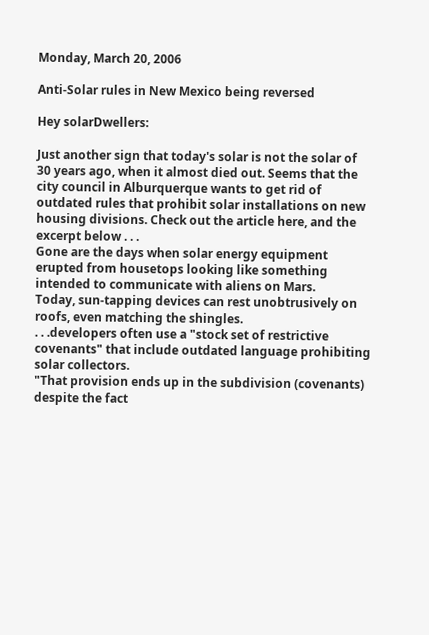Monday, March 20, 2006

Anti-Solar rules in New Mexico being reversed

Hey solarDwellers:

Just another sign that today's solar is not the solar of 30 years ago, when it almost died out. Seems that the city council in Alburquerque wants to get rid of outdated rules that prohibit solar installations on new housing divisions. Check out the article here, and the excerpt below . . .
Gone are the days when solar energy equipment erupted from housetops looking like something intended to communicate with aliens on Mars.
Today, sun-tapping devices can rest unobtrusively on roofs, even matching the shingles.
. . .developers often use a "stock set of restrictive covenants" that include outdated language prohibiting solar collectors.
"That provision ends up in the subdivision (covenants) despite the fact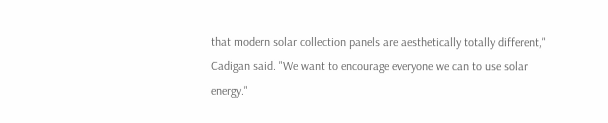that modern solar collection panels are aesthetically totally different," Cadigan said. "We want to encourage everyone we can to use solar energy."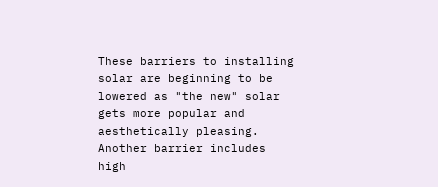These barriers to installing solar are beginning to be lowered as "the new" solar gets more popular and aesthetically pleasing. Another barrier includes high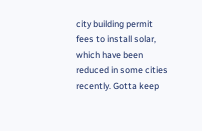city building permit fees to install solar, which have been reduced in some cities recently. Gotta keep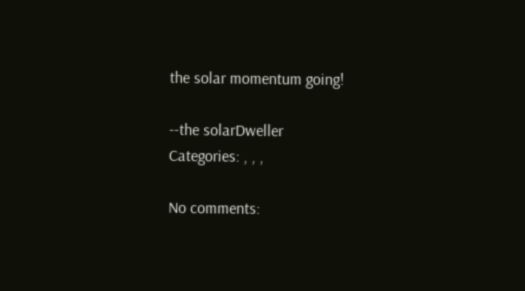the solar momentum going!

--the solarDweller
Categories: , , ,

No comments: